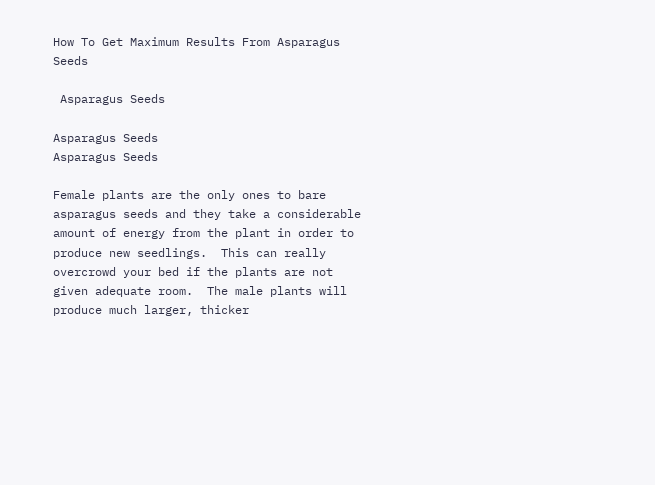How To Get Maximum Results From Asparagus Seeds

 Asparagus Seeds

Asparagus Seeds
Asparagus Seeds

Female plants are the only ones to bare asparagus seeds and they take a considerable amount of energy from the plant in order to produce new seedlings.  This can really overcrowd your bed if the plants are not given adequate room.  The male plants will produce much larger, thicker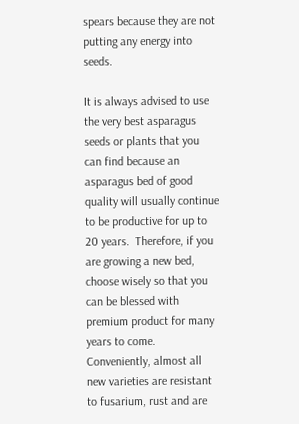spears because they are not putting any energy into seeds.

It is always advised to use the very best asparagus seeds or plants that you can find because an asparagus bed of good quality will usually continue to be productive for up to 20 years.  Therefore, if you are growing a new bed, choose wisely so that you can be blessed with premium product for many years to come.  Conveniently, almost all new varieties are resistant to fusarium, rust and are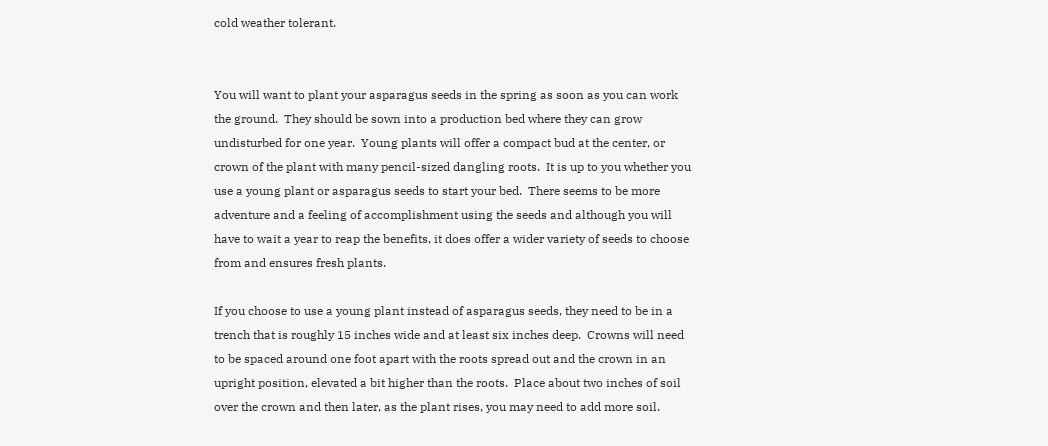cold weather tolerant.


You will want to plant your asparagus seeds in the spring as soon as you can work the ground.  They should be sown into a production bed where they can grow undisturbed for one year.  Young plants will offer a compact bud at the center, or crown of the plant with many pencil-sized dangling roots.  It is up to you whether you use a young plant or asparagus seeds to start your bed.  There seems to be more adventure and a feeling of accomplishment using the seeds and although you will have to wait a year to reap the benefits, it does offer a wider variety of seeds to choose from and ensures fresh plants.

If you choose to use a young plant instead of asparagus seeds, they need to be in a trench that is roughly 15 inches wide and at least six inches deep.  Crowns will need to be spaced around one foot apart with the roots spread out and the crown in an upright position, elevated a bit higher than the roots.  Place about two inches of soil over the crown and then later, as the plant rises, you may need to add more soil.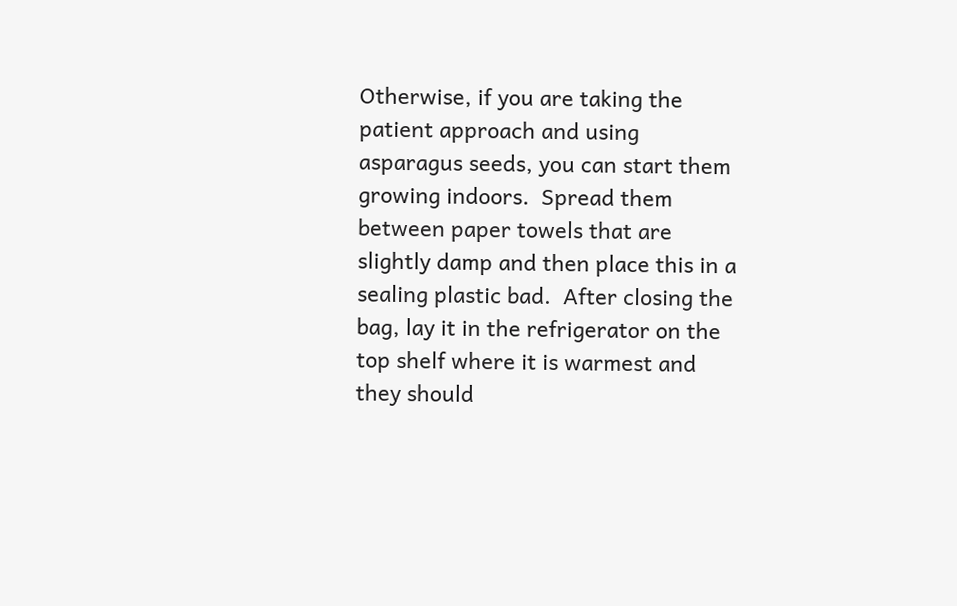Otherwise, if you are taking the patient approach and using asparagus seeds, you can start them growing indoors.  Spread them between paper towels that are slightly damp and then place this in a sealing plastic bad.  After closing the bag, lay it in the refrigerator on the top shelf where it is warmest and they should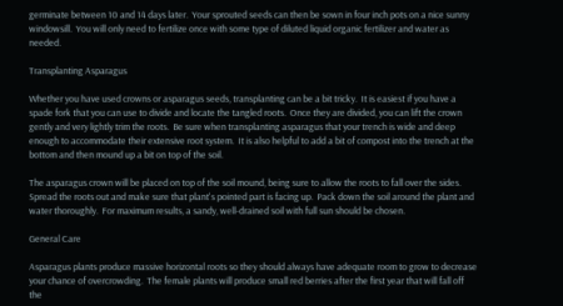germinate between 10 and 14 days later.  Your sprouted seeds can then be sown in four inch pots on a nice sunny windowsill.  You will only need to fertilize once with some type of diluted liquid organic fertilizer and water as needed.

Transplanting Asparagus

Whether you have used crowns or asparagus seeds, transplanting can be a bit tricky.  It is easiest if you have a spade fork that you can use to divide and locate the tangled roots.  Once they are divided, you can lift the crown gently and very lightly trim the roots.  Be sure when transplanting asparagus that your trench is wide and deep enough to accommodate their extensive root system.  It is also helpful to add a bit of compost into the trench at the bottom and then mound up a bit on top of the soil.

The asparagus crown will be placed on top of the soil mound, being sure to allow the roots to fall over the sides.  Spread the roots out and make sure that plant's pointed part is facing up.  Pack down the soil around the plant and water thoroughly.  For maximum results, a sandy, well-drained soil with full sun should be chosen.

General Care

Asparagus plants produce massive horizontal roots so they should always have adequate room to grow to decrease your chance of overcrowding.  The female plants will produce small red berries after the first year that will fall off the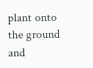plant onto the ground and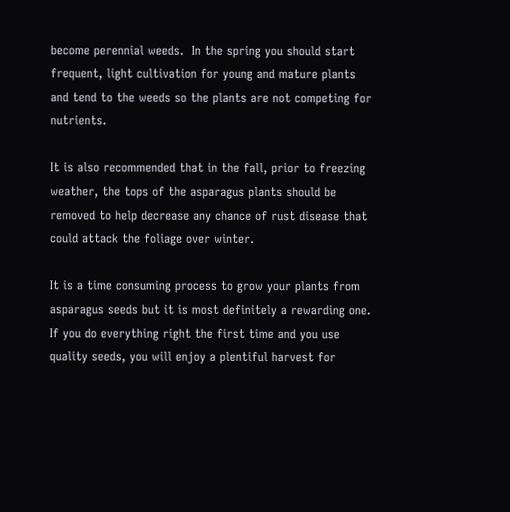become perennial weeds.  In the spring you should start frequent, light cultivation for young and mature plants and tend to the weeds so the plants are not competing for nutrients.

It is also recommended that in the fall, prior to freezing weather, the tops of the asparagus plants should be removed to help decrease any chance of rust disease that could attack the foliage over winter.

It is a time consuming process to grow your plants from asparagus seeds but it is most definitely a rewarding one.  If you do everything right the first time and you use quality seeds, you will enjoy a plentiful harvest for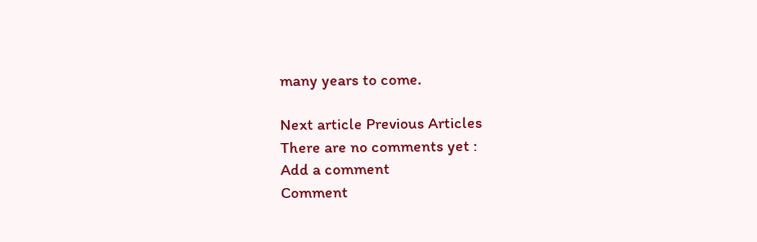many years to come.

Next article Previous Articles
There are no comments yet :
Add a comment
Comment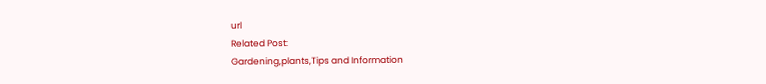url
Related Post:
Gardening,plants,Tips and Information